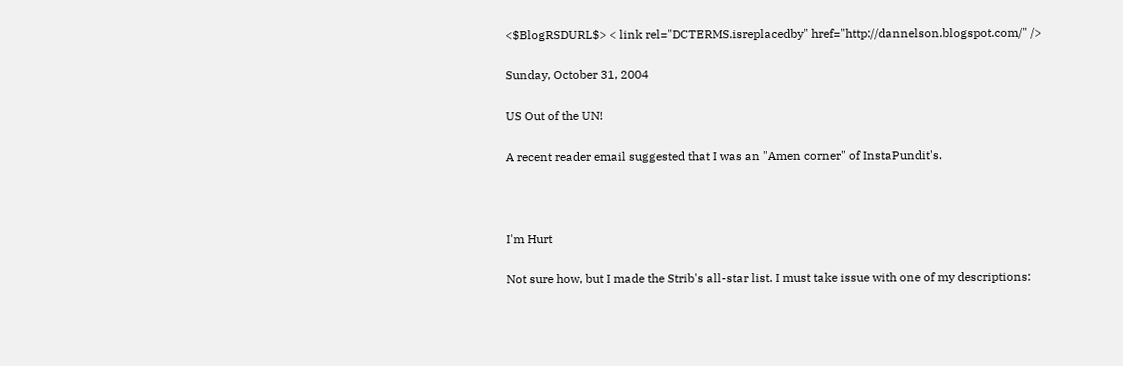<$BlogRSDURL$> < link rel="DCTERMS.isreplacedby" href="http://dannelson.blogspot.com/" />

Sunday, October 31, 2004

US Out of the UN!

A recent reader email suggested that I was an "Amen corner" of InstaPundit's.



I'm Hurt

Not sure how, but I made the Strib's all-star list. I must take issue with one of my descriptions: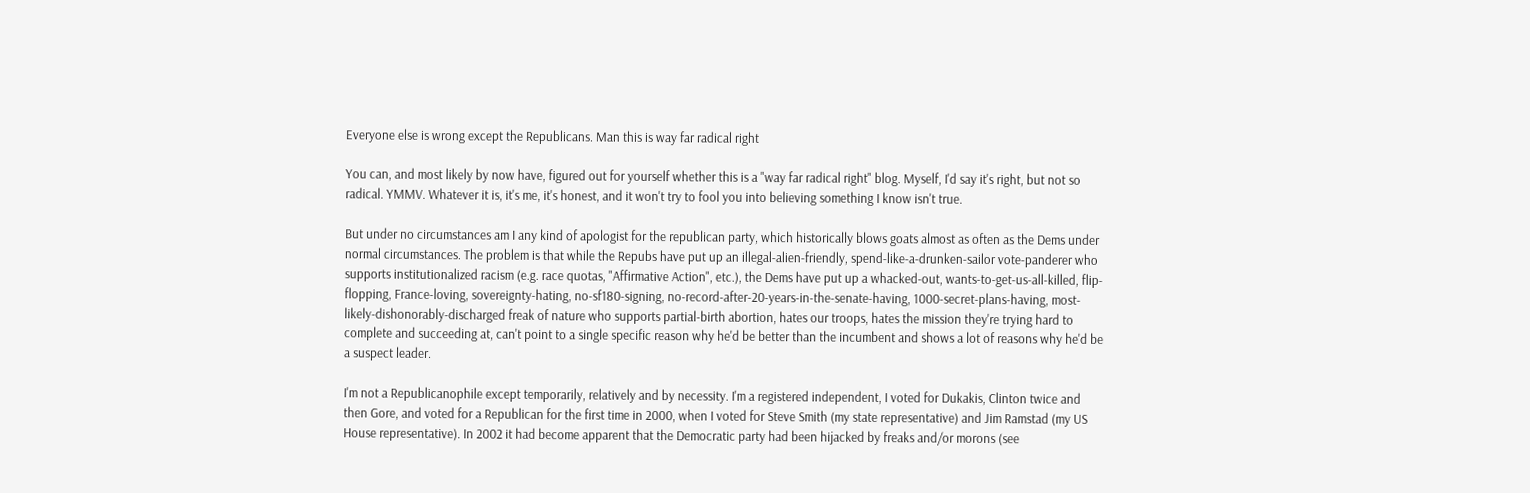Everyone else is wrong except the Republicans. Man this is way far radical right

You can, and most likely by now have, figured out for yourself whether this is a "way far radical right" blog. Myself, I'd say it's right, but not so radical. YMMV. Whatever it is, it's me, it's honest, and it won't try to fool you into believing something I know isn't true.

But under no circumstances am I any kind of apologist for the republican party, which historically blows goats almost as often as the Dems under normal circumstances. The problem is that while the Repubs have put up an illegal-alien-friendly, spend-like-a-drunken-sailor vote-panderer who supports institutionalized racism (e.g. race quotas, "Affirmative Action", etc.), the Dems have put up a whacked-out, wants-to-get-us-all-killed, flip-flopping, France-loving, sovereignty-hating, no-sf180-signing, no-record-after-20-years-in-the-senate-having, 1000-secret-plans-having, most-likely-dishonorably-discharged freak of nature who supports partial-birth abortion, hates our troops, hates the mission they're trying hard to complete and succeeding at, can't point to a single specific reason why he'd be better than the incumbent and shows a lot of reasons why he'd be a suspect leader.

I'm not a Republicanophile except temporarily, relatively and by necessity. I'm a registered independent, I voted for Dukakis, Clinton twice and then Gore, and voted for a Republican for the first time in 2000, when I voted for Steve Smith (my state representative) and Jim Ramstad (my US House representative). In 2002 it had become apparent that the Democratic party had been hijacked by freaks and/or morons (see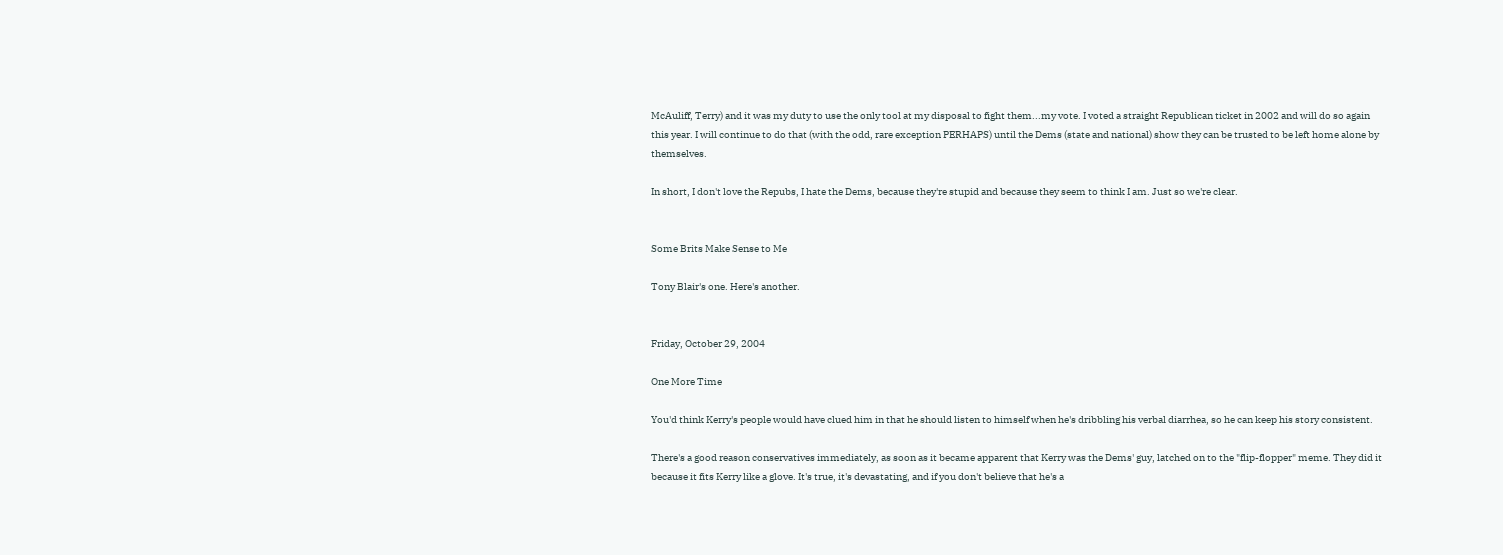McAuliff, Terry) and it was my duty to use the only tool at my disposal to fight them...my vote. I voted a straight Republican ticket in 2002 and will do so again this year. I will continue to do that (with the odd, rare exception PERHAPS) until the Dems (state and national) show they can be trusted to be left home alone by themselves.

In short, I don't love the Repubs, I hate the Dems, because they're stupid and because they seem to think I am. Just so we're clear.


Some Brits Make Sense to Me

Tony Blair's one. Here's another.


Friday, October 29, 2004

One More Time

You'd think Kerry's people would have clued him in that he should listen to himself when he's dribbling his verbal diarrhea, so he can keep his story consistent.

There's a good reason conservatives immediately, as soon as it became apparent that Kerry was the Dems' guy, latched on to the "flip-flopper" meme. They did it because it fits Kerry like a glove. It's true, it's devastating, and if you don't believe that he's a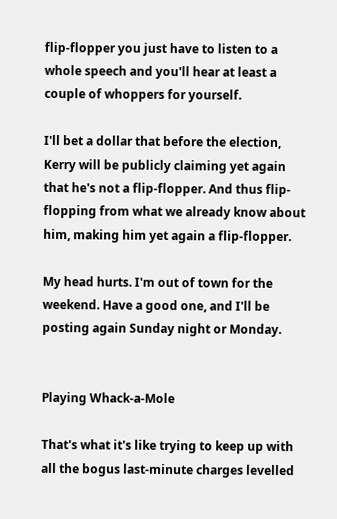flip-flopper you just have to listen to a whole speech and you'll hear at least a couple of whoppers for yourself.

I'll bet a dollar that before the election, Kerry will be publicly claiming yet again that he's not a flip-flopper. And thus flip-flopping from what we already know about him, making him yet again a flip-flopper.

My head hurts. I'm out of town for the weekend. Have a good one, and I'll be posting again Sunday night or Monday.


Playing Whack-a-Mole

That's what it's like trying to keep up with all the bogus last-minute charges levelled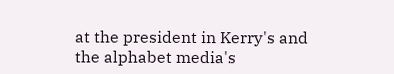at the president in Kerry's and the alphabet media's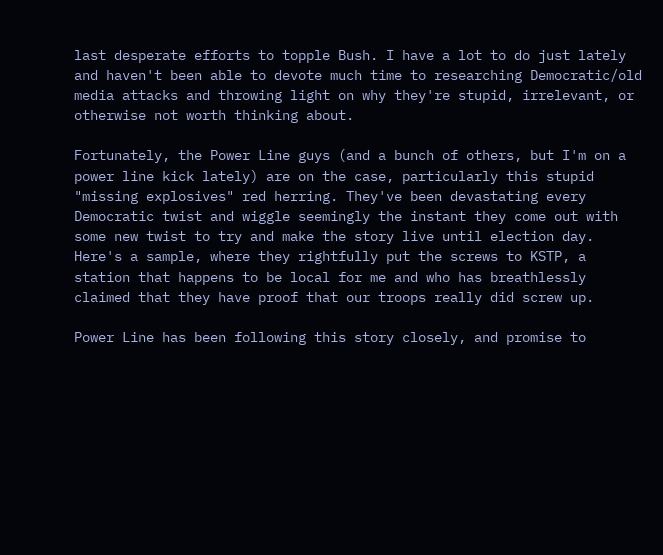last desperate efforts to topple Bush. I have a lot to do just lately and haven't been able to devote much time to researching Democratic/old media attacks and throwing light on why they're stupid, irrelevant, or otherwise not worth thinking about.

Fortunately, the Power Line guys (and a bunch of others, but I'm on a power line kick lately) are on the case, particularly this stupid "missing explosives" red herring. They've been devastating every Democratic twist and wiggle seemingly the instant they come out with some new twist to try and make the story live until election day. Here's a sample, where they rightfully put the screws to KSTP, a station that happens to be local for me and who has breathlessly claimed that they have proof that our troops really did screw up.

Power Line has been following this story closely, and promise to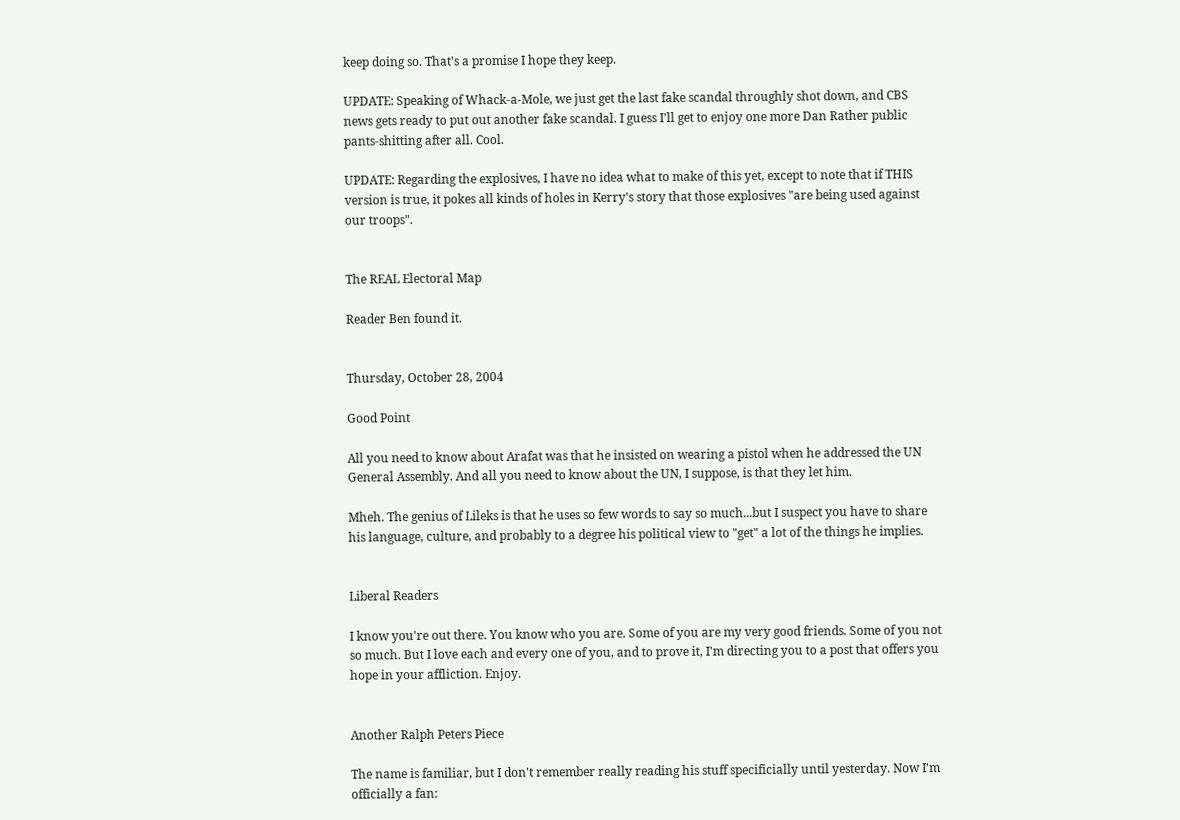keep doing so. That's a promise I hope they keep.

UPDATE: Speaking of Whack-a-Mole, we just get the last fake scandal throughly shot down, and CBS news gets ready to put out another fake scandal. I guess I'll get to enjoy one more Dan Rather public pants-shitting after all. Cool.

UPDATE: Regarding the explosives, I have no idea what to make of this yet, except to note that if THIS version is true, it pokes all kinds of holes in Kerry's story that those explosives "are being used against our troops".


The REAL Electoral Map

Reader Ben found it.


Thursday, October 28, 2004

Good Point

All you need to know about Arafat was that he insisted on wearing a pistol when he addressed the UN General Assembly. And all you need to know about the UN, I suppose, is that they let him.

Mheh. The genius of Lileks is that he uses so few words to say so much...but I suspect you have to share his language, culture, and probably to a degree his political view to "get" a lot of the things he implies.


Liberal Readers

I know you're out there. You know who you are. Some of you are my very good friends. Some of you not so much. But I love each and every one of you, and to prove it, I'm directing you to a post that offers you hope in your affliction. Enjoy.


Another Ralph Peters Piece

The name is familiar, but I don't remember really reading his stuff specificially until yesterday. Now I'm officially a fan: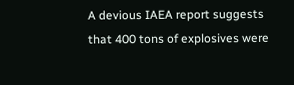A devious IAEA report suggests that 400 tons of explosives were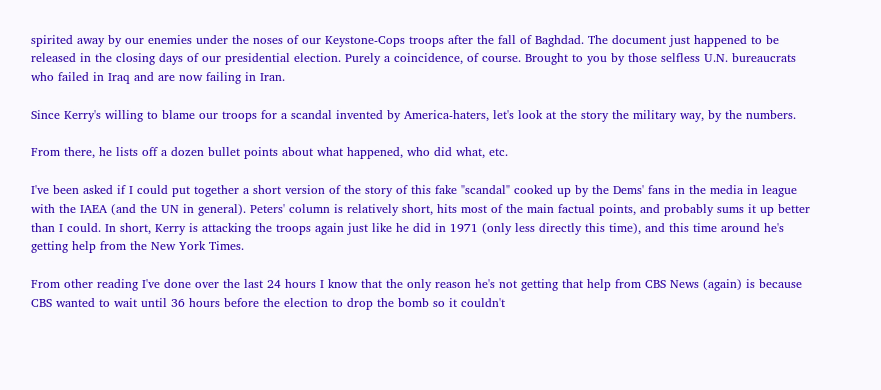spirited away by our enemies under the noses of our Keystone-Cops troops after the fall of Baghdad. The document just happened to be released in the closing days of our presidential election. Purely a coincidence, of course. Brought to you by those selfless U.N. bureaucrats who failed in Iraq and are now failing in Iran.

Since Kerry's willing to blame our troops for a scandal invented by America-haters, let's look at the story the military way, by the numbers.

From there, he lists off a dozen bullet points about what happened, who did what, etc.

I've been asked if I could put together a short version of the story of this fake "scandal" cooked up by the Dems' fans in the media in league with the IAEA (and the UN in general). Peters' column is relatively short, hits most of the main factual points, and probably sums it up better than I could. In short, Kerry is attacking the troops again just like he did in 1971 (only less directly this time), and this time around he's getting help from the New York Times.

From other reading I've done over the last 24 hours I know that the only reason he's not getting that help from CBS News (again) is because CBS wanted to wait until 36 hours before the election to drop the bomb so it couldn't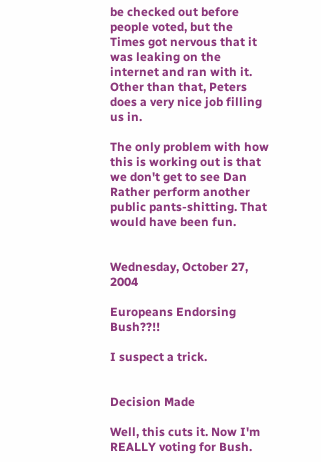be checked out before people voted, but the Times got nervous that it was leaking on the internet and ran with it. Other than that, Peters does a very nice job filling us in.

The only problem with how this is working out is that we don't get to see Dan Rather perform another public pants-shitting. That would have been fun.


Wednesday, October 27, 2004

Europeans Endorsing Bush??!!

I suspect a trick.


Decision Made

Well, this cuts it. Now I'm REALLY voting for Bush.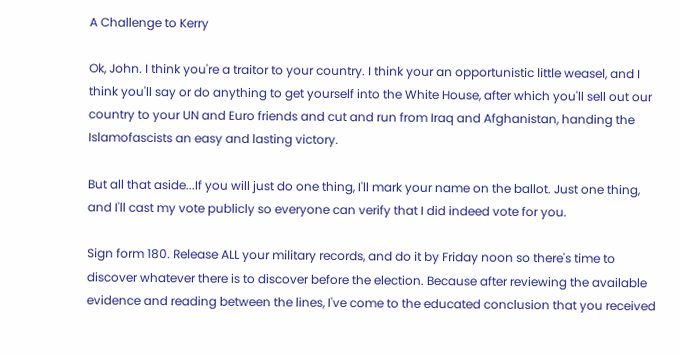A Challenge to Kerry

Ok, John. I think you're a traitor to your country. I think your an opportunistic little weasel, and I think you'll say or do anything to get yourself into the White House, after which you'll sell out our country to your UN and Euro friends and cut and run from Iraq and Afghanistan, handing the Islamofascists an easy and lasting victory.

But all that aside...If you will just do one thing, I'll mark your name on the ballot. Just one thing, and I'll cast my vote publicly so everyone can verify that I did indeed vote for you.

Sign form 180. Release ALL your military records, and do it by Friday noon so there's time to discover whatever there is to discover before the election. Because after reviewing the available evidence and reading between the lines, I've come to the educated conclusion that you received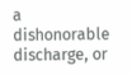a dishonorable discharge, or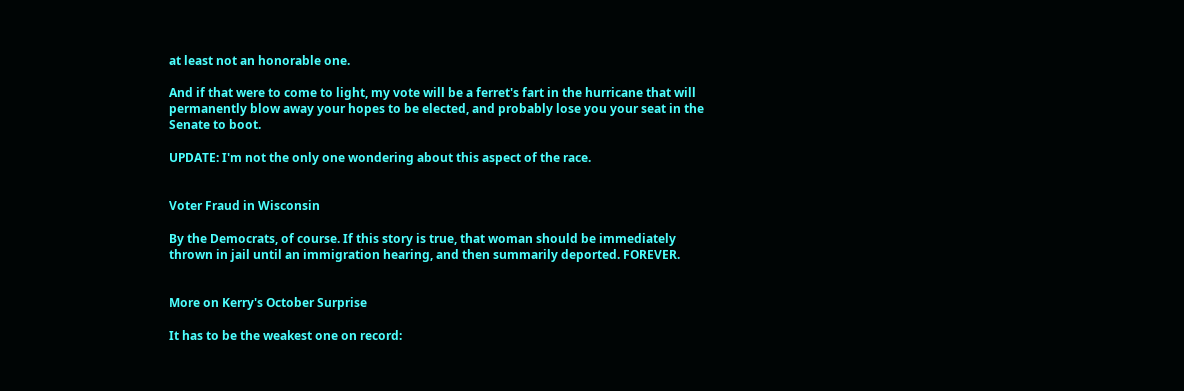at least not an honorable one.

And if that were to come to light, my vote will be a ferret's fart in the hurricane that will permanently blow away your hopes to be elected, and probably lose you your seat in the Senate to boot.

UPDATE: I'm not the only one wondering about this aspect of the race.


Voter Fraud in Wisconsin

By the Democrats, of course. If this story is true, that woman should be immediately thrown in jail until an immigration hearing, and then summarily deported. FOREVER.


More on Kerry's October Surprise

It has to be the weakest one on record: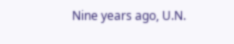Nine years ago, U.N.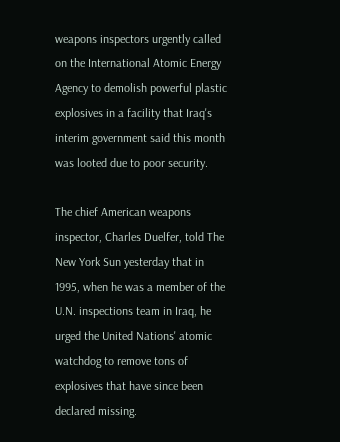weapons inspectors urgently called on the International Atomic Energy Agency to demolish powerful plastic explosives in a facility that Iraq's interim government said this month was looted due to poor security.

The chief American weapons inspector, Charles Duelfer, told The New York Sun yesterday that in 1995, when he was a member of the U.N. inspections team in Iraq, he urged the United Nations' atomic watchdog to remove tons of explosives that have since been declared missing.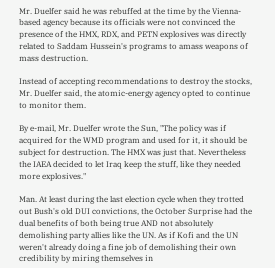Mr. Duelfer said he was rebuffed at the time by the Vienna-based agency because its officials were not convinced the presence of the HMX, RDX, and PETN explosives was directly related to Saddam Hussein's programs to amass weapons of mass destruction.

Instead of accepting recommendations to destroy the stocks, Mr. Duelfer said, the atomic-energy agency opted to continue to monitor them.

By e-mail, Mr. Duelfer wrote the Sun, "The policy was if acquired for the WMD program and used for it, it should be subject for destruction. The HMX was just that. Nevertheless the IAEA decided to let Iraq keep the stuff, like they needed more explosives."

Man. At least during the last election cycle when they trotted out Bush's old DUI convictions, the October Surprise had the dual benefits of both being true AND not absolutely demolishing party allies like the UN. As if Kofi and the UN weren't already doing a fine job of demolishing their own credibility by miring themselves in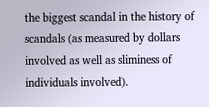the biggest scandal in the history of scandals (as measured by dollars involved as well as sliminess of individuals involved).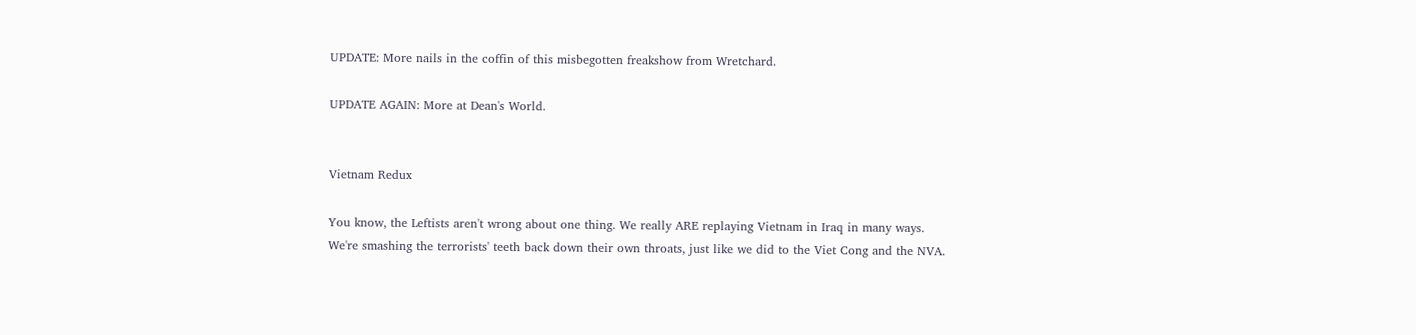UPDATE: More nails in the coffin of this misbegotten freakshow from Wretchard.

UPDATE AGAIN: More at Dean's World.


Vietnam Redux

You know, the Leftists aren't wrong about one thing. We really ARE replaying Vietnam in Iraq in many ways. We're smashing the terrorists' teeth back down their own throats, just like we did to the Viet Cong and the NVA.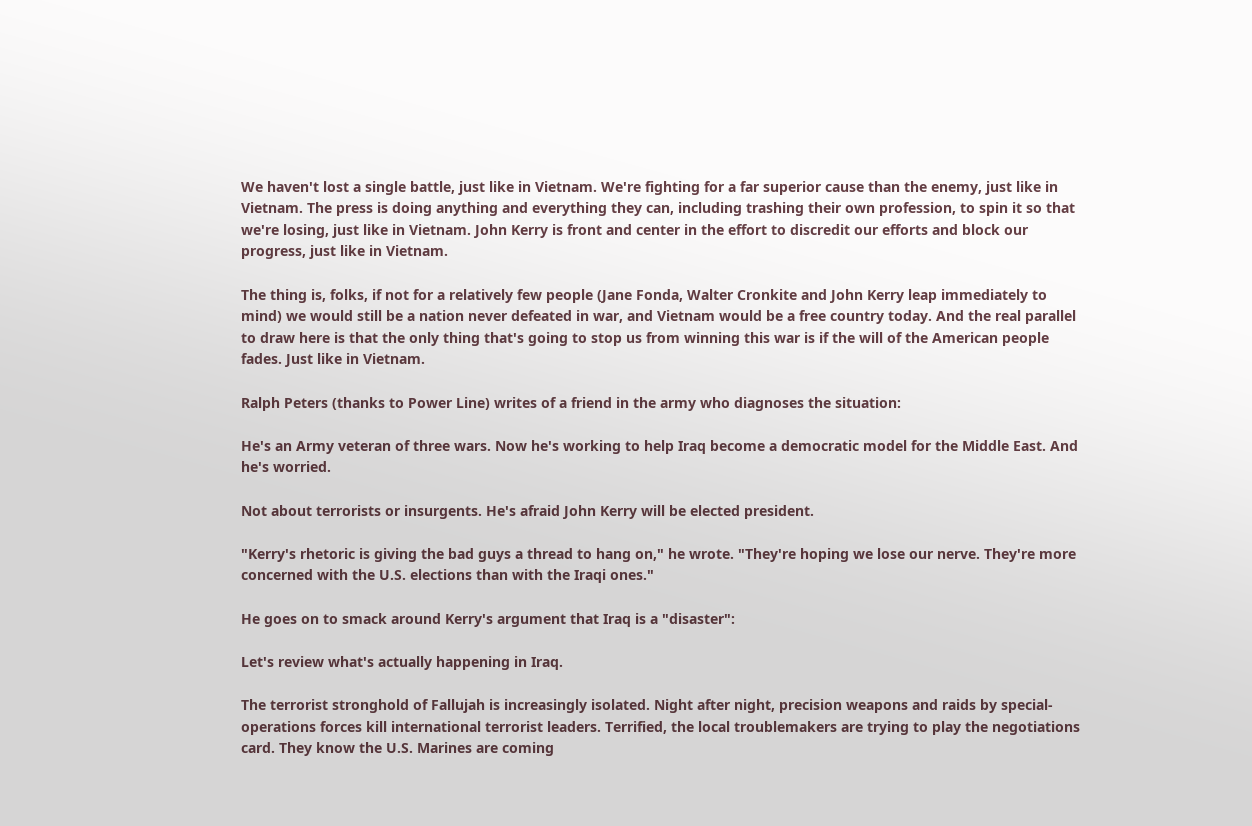We haven't lost a single battle, just like in Vietnam. We're fighting for a far superior cause than the enemy, just like in Vietnam. The press is doing anything and everything they can, including trashing their own profession, to spin it so that we're losing, just like in Vietnam. John Kerry is front and center in the effort to discredit our efforts and block our progress, just like in Vietnam.

The thing is, folks, if not for a relatively few people (Jane Fonda, Walter Cronkite and John Kerry leap immediately to mind) we would still be a nation never defeated in war, and Vietnam would be a free country today. And the real parallel to draw here is that the only thing that's going to stop us from winning this war is if the will of the American people fades. Just like in Vietnam.

Ralph Peters (thanks to Power Line) writes of a friend in the army who diagnoses the situation:

He's an Army veteran of three wars. Now he's working to help Iraq become a democratic model for the Middle East. And he's worried.

Not about terrorists or insurgents. He's afraid John Kerry will be elected president.

"Kerry's rhetoric is giving the bad guys a thread to hang on," he wrote. "They're hoping we lose our nerve. They're more concerned with the U.S. elections than with the Iraqi ones."

He goes on to smack around Kerry's argument that Iraq is a "disaster":

Let's review what's actually happening in Iraq.

The terrorist stronghold of Fallujah is increasingly isolated. Night after night, precision weapons and raids by special-operations forces kill international terrorist leaders. Terrified, the local troublemakers are trying to play the negotiations card. They know the U.S. Marines are coming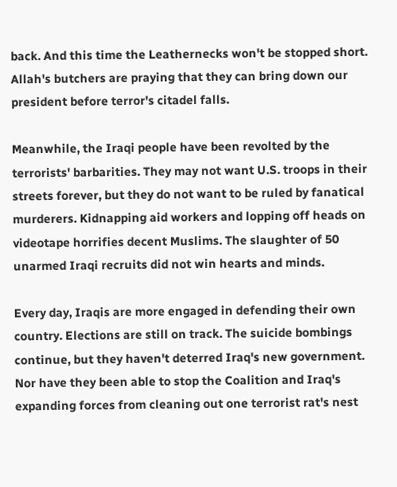back. And this time the Leathernecks won't be stopped short. Allah's butchers are praying that they can bring down our president before terror's citadel falls.

Meanwhile, the Iraqi people have been revolted by the terrorists' barbarities. They may not want U.S. troops in their streets forever, but they do not want to be ruled by fanatical murderers. Kidnapping aid workers and lopping off heads on videotape horrifies decent Muslims. The slaughter of 50 unarmed Iraqi recruits did not win hearts and minds.

Every day, Iraqis are more engaged in defending their own country. Elections are still on track. The suicide bombings continue, but they haven't deterred Iraq's new government. Nor have they been able to stop the Coalition and Iraq's expanding forces from cleaning out one terrorist rat's nest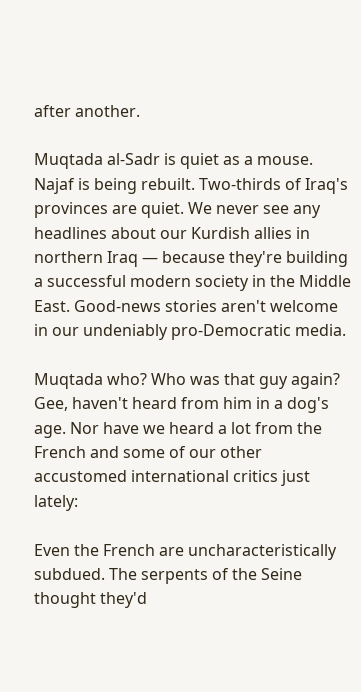after another.

Muqtada al-Sadr is quiet as a mouse. Najaf is being rebuilt. Two-thirds of Iraq's provinces are quiet. We never see any headlines about our Kurdish allies in northern Iraq — because they're building a successful modern society in the Middle East. Good-news stories aren't welcome in our undeniably pro-Democratic media.

Muqtada who? Who was that guy again? Gee, haven't heard from him in a dog's age. Nor have we heard a lot from the French and some of our other accustomed international critics just lately:

Even the French are uncharacteristically subdued. The serpents of the Seine thought they'd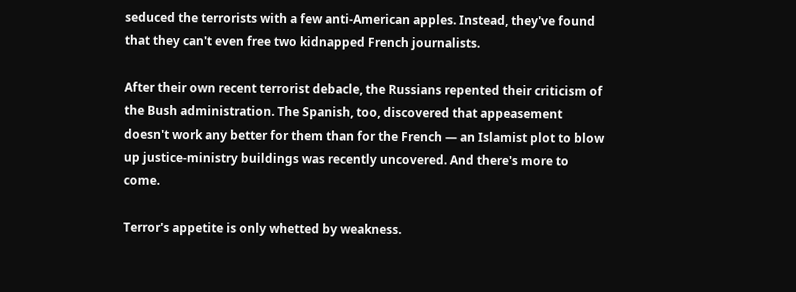seduced the terrorists with a few anti-American apples. Instead, they've found that they can't even free two kidnapped French journalists.

After their own recent terrorist debacle, the Russians repented their criticism of the Bush administration. The Spanish, too, discovered that appeasement doesn't work any better for them than for the French — an Islamist plot to blow up justice-ministry buildings was recently uncovered. And there's more to come.

Terror's appetite is only whetted by weakness.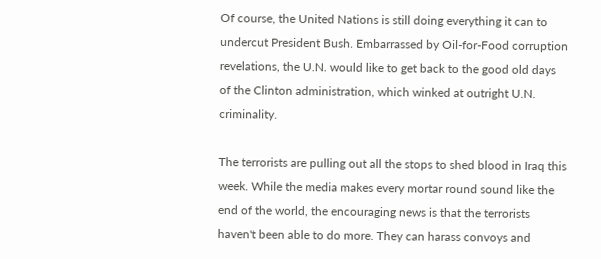Of course, the United Nations is still doing everything it can to undercut President Bush. Embarrassed by Oil-for-Food corruption revelations, the U.N. would like to get back to the good old days of the Clinton administration, which winked at outright U.N. criminality.

The terrorists are pulling out all the stops to shed blood in Iraq this week. While the media makes every mortar round sound like the end of the world, the encouraging news is that the terrorists haven't been able to do more. They can harass convoys and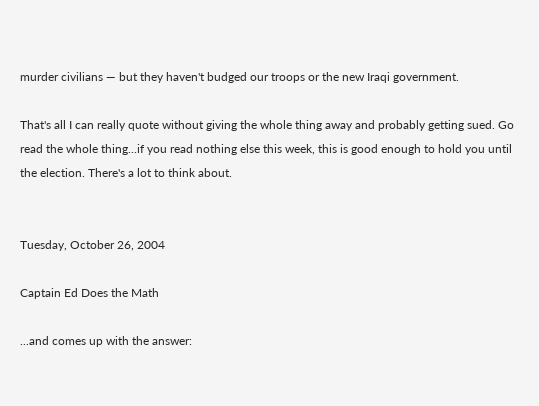murder civilians — but they haven't budged our troops or the new Iraqi government.

That's all I can really quote without giving the whole thing away and probably getting sued. Go read the whole thing...if you read nothing else this week, this is good enough to hold you until the election. There's a lot to think about.


Tuesday, October 26, 2004

Captain Ed Does the Math

...and comes up with the answer: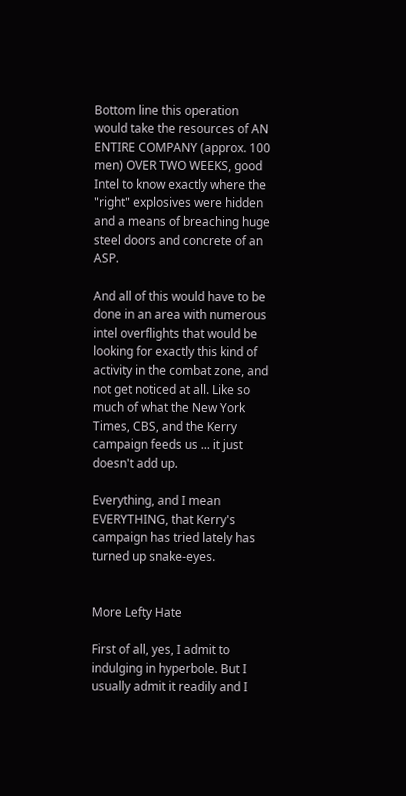Bottom line this operation would take the resources of AN ENTIRE COMPANY (approx. 100 men) OVER TWO WEEKS, good Intel to know exactly where the "right" explosives were hidden and a means of breaching huge steel doors and concrete of an ASP.

And all of this would have to be done in an area with numerous intel overflights that would be looking for exactly this kind of activity in the combat zone, and not get noticed at all. Like so much of what the New York Times, CBS, and the Kerry campaign feeds us ... it just doesn't add up.

Everything, and I mean EVERYTHING, that Kerry's campaign has tried lately has turned up snake-eyes.


More Lefty Hate

First of all, yes, I admit to indulging in hyperbole. But I usually admit it readily and I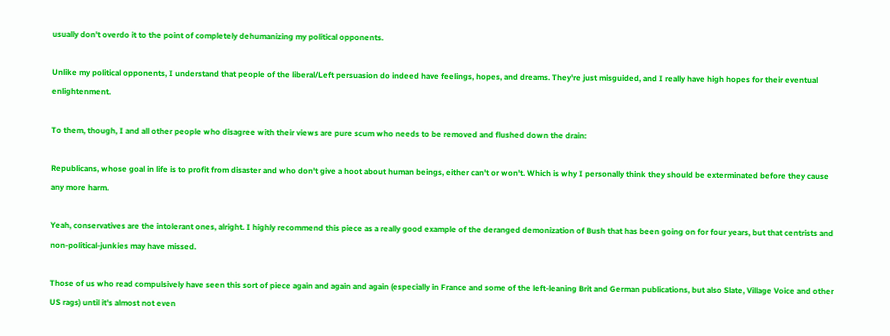usually don't overdo it to the point of completely dehumanizing my political opponents.

Unlike my political opponents, I understand that people of the liberal/Left persuasion do indeed have feelings, hopes, and dreams. They're just misguided, and I really have high hopes for their eventual enlightenment.

To them, though, I and all other people who disagree with their views are pure scum who needs to be removed and flushed down the drain:

Republicans, whose goal in life is to profit from disaster and who don't give a hoot about human beings, either can't or won't. Which is why I personally think they should be exterminated before they cause any more harm.

Yeah, conservatives are the intolerant ones, alright. I highly recommend this piece as a really good example of the deranged demonization of Bush that has been going on for four years, but that centrists and non-political-junkies may have missed.

Those of us who read compulsively have seen this sort of piece again and again and again (especially in France and some of the left-leaning Brit and German publications, but also Slate, Village Voice and other US rags) until it's almost not even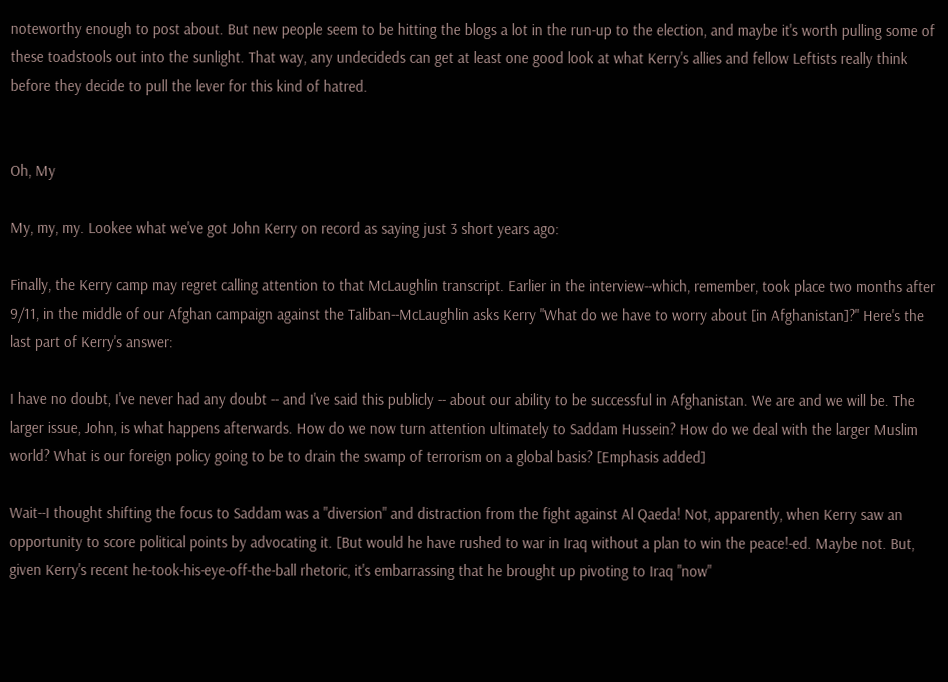noteworthy enough to post about. But new people seem to be hitting the blogs a lot in the run-up to the election, and maybe it's worth pulling some of these toadstools out into the sunlight. That way, any undecideds can get at least one good look at what Kerry's allies and fellow Leftists really think before they decide to pull the lever for this kind of hatred.


Oh, My

My, my, my. Lookee what we've got John Kerry on record as saying just 3 short years ago:

Finally, the Kerry camp may regret calling attention to that McLaughlin transcript. Earlier in the interview--which, remember, took place two months after 9/11, in the middle of our Afghan campaign against the Taliban--McLaughlin asks Kerry "What do we have to worry about [in Afghanistan]?" Here's the last part of Kerry's answer:

I have no doubt, I've never had any doubt -- and I've said this publicly -- about our ability to be successful in Afghanistan. We are and we will be. The larger issue, John, is what happens afterwards. How do we now turn attention ultimately to Saddam Hussein? How do we deal with the larger Muslim world? What is our foreign policy going to be to drain the swamp of terrorism on a global basis? [Emphasis added]

Wait--I thought shifting the focus to Saddam was a "diversion" and distraction from the fight against Al Qaeda! Not, apparently, when Kerry saw an opportunity to score political points by advocating it. [But would he have rushed to war in Iraq without a plan to win the peace!-ed. Maybe not. But, given Kerry's recent he-took-his-eye-off-the-ball rhetoric, it's embarrassing that he brought up pivoting to Iraq "now"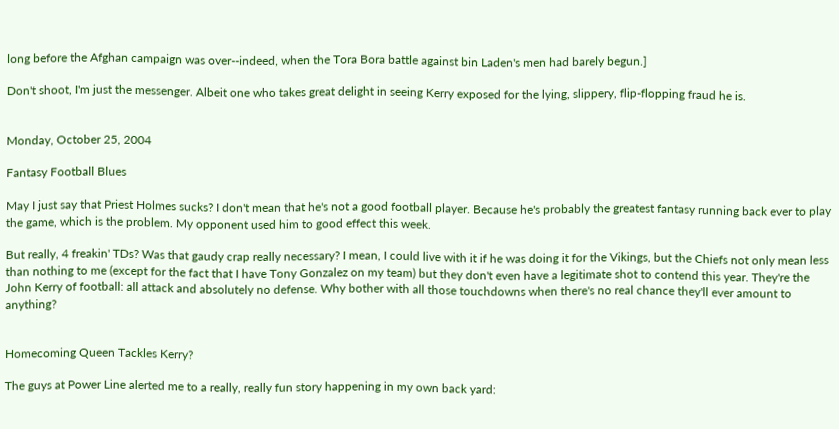long before the Afghan campaign was over--indeed, when the Tora Bora battle against bin Laden's men had barely begun.]

Don't shoot, I'm just the messenger. Albeit one who takes great delight in seeing Kerry exposed for the lying, slippery, flip-flopping fraud he is.


Monday, October 25, 2004

Fantasy Football Blues

May I just say that Priest Holmes sucks? I don't mean that he's not a good football player. Because he's probably the greatest fantasy running back ever to play the game, which is the problem. My opponent used him to good effect this week.

But really, 4 freakin' TDs? Was that gaudy crap really necessary? I mean, I could live with it if he was doing it for the Vikings, but the Chiefs not only mean less than nothing to me (except for the fact that I have Tony Gonzalez on my team) but they don't even have a legitimate shot to contend this year. They're the John Kerry of football: all attack and absolutely no defense. Why bother with all those touchdowns when there's no real chance they'll ever amount to anything?


Homecoming Queen Tackles Kerry?

The guys at Power Line alerted me to a really, really fun story happening in my own back yard: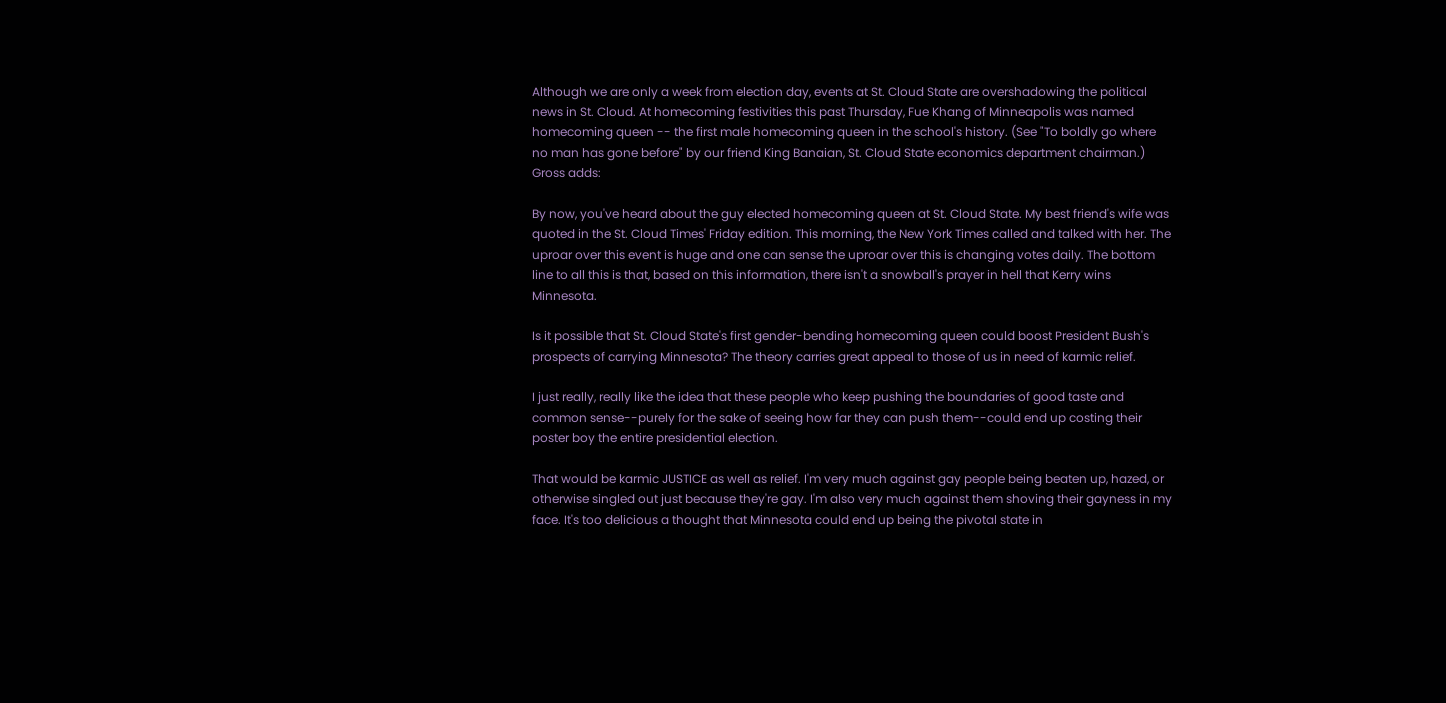Although we are only a week from election day, events at St. Cloud State are overshadowing the political news in St. Cloud. At homecoming festivities this past Thursday, Fue Khang of Minneapolis was named homecoming queen -- the first male homecoming queen in the school's history. (See "To boldly go where no man has gone before" by our friend King Banaian, St. Cloud State economics department chairman.) Gross adds:

By now, you've heard about the guy elected homecoming queen at St. Cloud State. My best friend's wife was quoted in the St. Cloud Times' Friday edition. This morning, the New York Times called and talked with her. The uproar over this event is huge and one can sense the uproar over this is changing votes daily. The bottom line to all this is that, based on this information, there isn't a snowball's prayer in hell that Kerry wins Minnesota.

Is it possible that St. Cloud State's first gender-bending homecoming queen could boost President Bush's prospects of carrying Minnesota? The theory carries great appeal to those of us in need of karmic relief.

I just really, really like the idea that these people who keep pushing the boundaries of good taste and common sense--purely for the sake of seeing how far they can push them--could end up costing their poster boy the entire presidential election.

That would be karmic JUSTICE as well as relief. I'm very much against gay people being beaten up, hazed, or otherwise singled out just because they're gay. I'm also very much against them shoving their gayness in my face. It's too delicious a thought that Minnesota could end up being the pivotal state in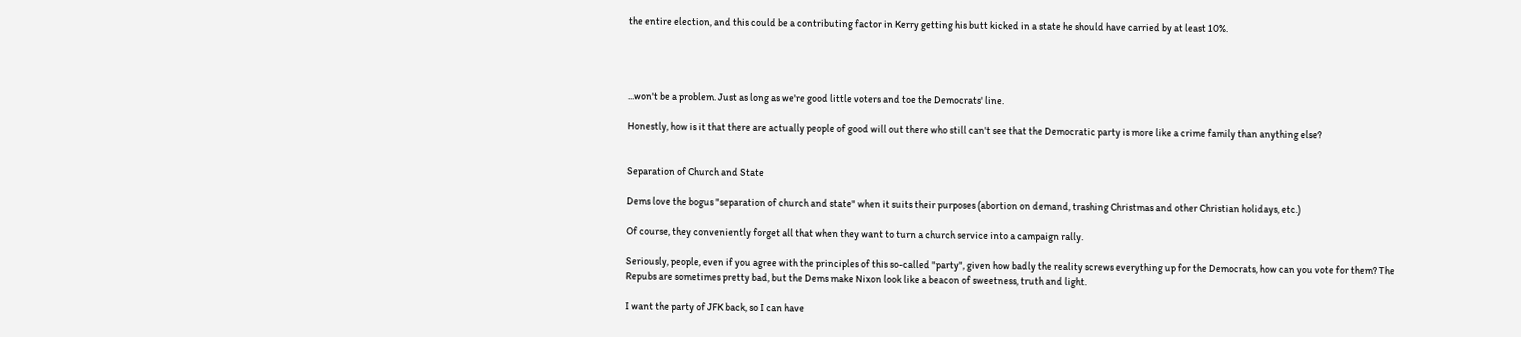the entire election, and this could be a contributing factor in Kerry getting his butt kicked in a state he should have carried by at least 10%.




...won't be a problem. Just as long as we're good little voters and toe the Democrats' line.

Honestly, how is it that there are actually people of good will out there who still can't see that the Democratic party is more like a crime family than anything else?


Separation of Church and State

Dems love the bogus "separation of church and state" when it suits their purposes (abortion on demand, trashing Christmas and other Christian holidays, etc.)

Of course, they conveniently forget all that when they want to turn a church service into a campaign rally.

Seriously, people, even if you agree with the principles of this so-called "party", given how badly the reality screws everything up for the Democrats, how can you vote for them? The Repubs are sometimes pretty bad, but the Dems make Nixon look like a beacon of sweetness, truth and light.

I want the party of JFK back, so I can have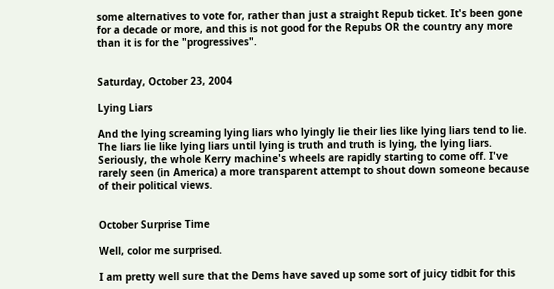some alternatives to vote for, rather than just a straight Repub ticket. It's been gone for a decade or more, and this is not good for the Repubs OR the country any more than it is for the "progressives".


Saturday, October 23, 2004

Lying Liars

And the lying screaming lying liars who lyingly lie their lies like lying liars tend to lie. The liars lie like lying liars until lying is truth and truth is lying, the lying liars.
Seriously, the whole Kerry machine's wheels are rapidly starting to come off. I've rarely seen (in America) a more transparent attempt to shout down someone because of their political views.


October Surprise Time

Well, color me surprised.

I am pretty well sure that the Dems have saved up some sort of juicy tidbit for this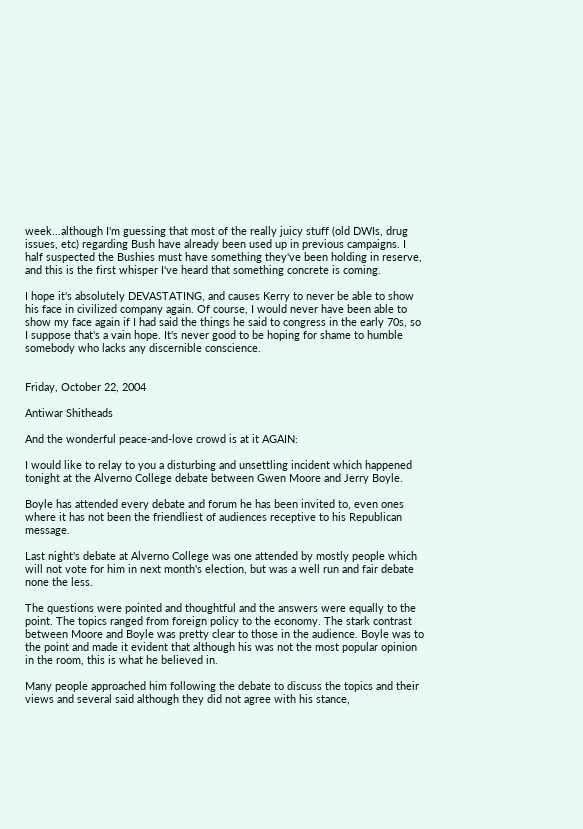week...although I'm guessing that most of the really juicy stuff (old DWIs, drug issues, etc) regarding Bush have already been used up in previous campaigns. I half suspected the Bushies must have something they've been holding in reserve, and this is the first whisper I've heard that something concrete is coming.

I hope it's absolutely DEVASTATING, and causes Kerry to never be able to show his face in civilized company again. Of course, I would never have been able to show my face again if I had said the things he said to congress in the early 70s, so I suppose that's a vain hope. It's never good to be hoping for shame to humble somebody who lacks any discernible conscience.


Friday, October 22, 2004

Antiwar Shitheads

And the wonderful peace-and-love crowd is at it AGAIN:

I would like to relay to you a disturbing and unsettling incident which happened tonight at the Alverno College debate between Gwen Moore and Jerry Boyle.

Boyle has attended every debate and forum he has been invited to, even ones where it has not been the friendliest of audiences receptive to his Republican message.

Last night's debate at Alverno College was one attended by mostly people which will not vote for him in next month's election, but was a well run and fair debate none the less.

The questions were pointed and thoughtful and the answers were equally to the point. The topics ranged from foreign policy to the economy. The stark contrast between Moore and Boyle was pretty clear to those in the audience. Boyle was to the point and made it evident that although his was not the most popular opinion in the room, this is what he believed in.

Many people approached him following the debate to discuss the topics and their views and several said although they did not agree with his stance,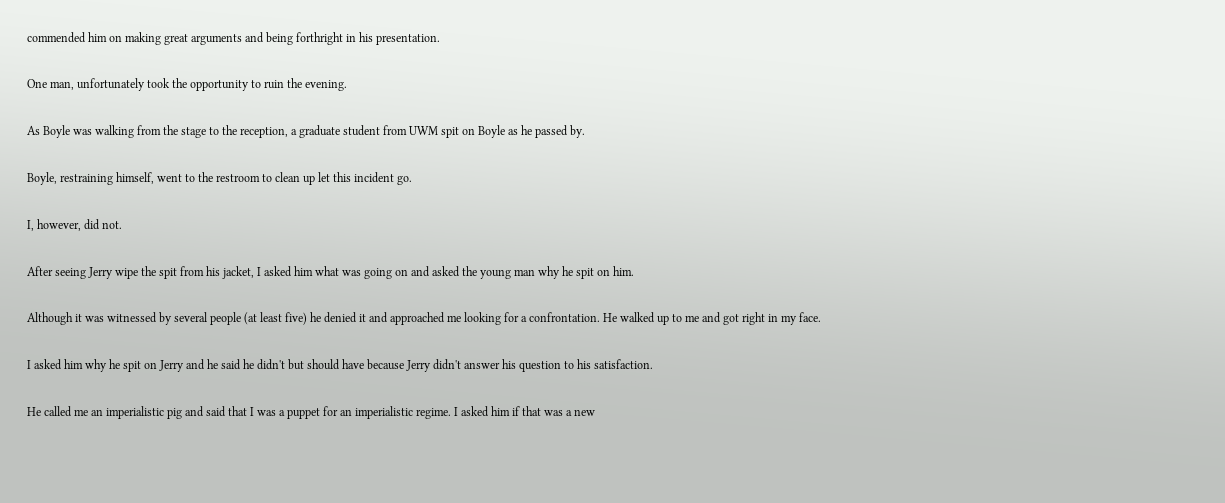commended him on making great arguments and being forthright in his presentation.

One man, unfortunately took the opportunity to ruin the evening.

As Boyle was walking from the stage to the reception, a graduate student from UWM spit on Boyle as he passed by.

Boyle, restraining himself, went to the restroom to clean up let this incident go.

I, however, did not.

After seeing Jerry wipe the spit from his jacket, I asked him what was going on and asked the young man why he spit on him.

Although it was witnessed by several people (at least five) he denied it and approached me looking for a confrontation. He walked up to me and got right in my face.

I asked him why he spit on Jerry and he said he didn't but should have because Jerry didn't answer his question to his satisfaction.

He called me an imperialistic pig and said that I was a puppet for an imperialistic regime. I asked him if that was a new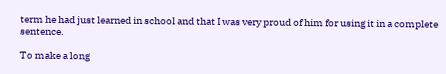term he had just learned in school and that I was very proud of him for using it in a complete sentence.

To make a long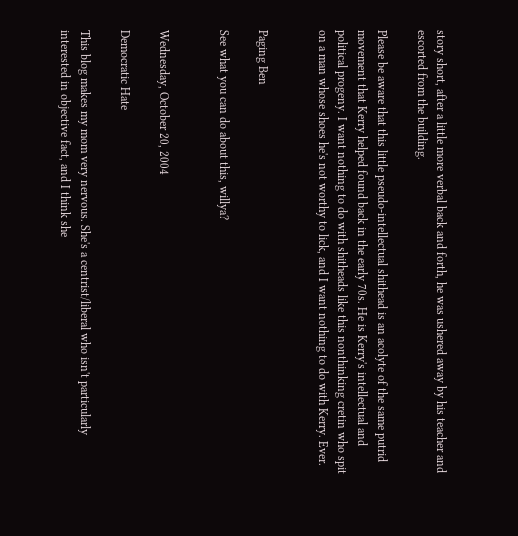story short, after a little more verbal back and forth, he was ushered away by his teacher and escorted from the building.

Please be aware that this little pseudo-intellectual shithead is an acolyte of the same putrid movement that Kerry helped found back in the early 70s. He is Kerry's intellectual and political progeny. I want nothing to do with shitheads like this nonthinking cretin who spit on a man whose shoes he's not worthy to lick, and I want nothing to do with Kerry. Ever.


Paging Ben

See what you can do about this, willya?


Wednesday, October 20, 2004

Democratic Hate

This blog makes my mom very nervous. She's a centrist/liberal who isn't particularly interested in objective fact, and I think she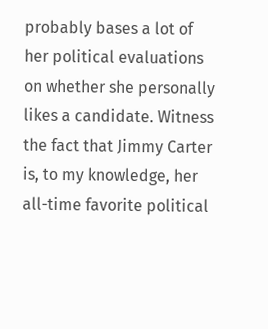probably bases a lot of her political evaluations on whether she personally likes a candidate. Witness the fact that Jimmy Carter is, to my knowledge, her all-time favorite political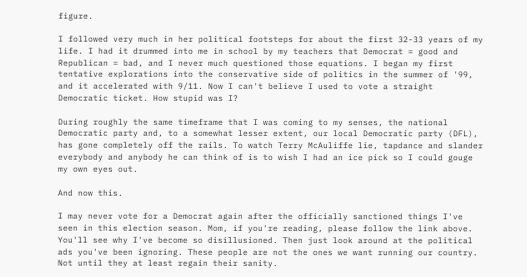figure.

I followed very much in her political footsteps for about the first 32-33 years of my life. I had it drummed into me in school by my teachers that Democrat = good and Republican = bad, and I never much questioned those equations. I began my first tentative explorations into the conservative side of politics in the summer of '99, and it accelerated with 9/11. Now I can't believe I used to vote a straight Democratic ticket. How stupid was I?

During roughly the same timeframe that I was coming to my senses, the national Democratic party and, to a somewhat lesser extent, our local Democratic party (DFL), has gone completely off the rails. To watch Terry McAuliffe lie, tapdance and slander everybody and anybody he can think of is to wish I had an ice pick so I could gouge my own eyes out.

And now this.

I may never vote for a Democrat again after the officially sanctioned things I've seen in this election season. Mom, if you're reading, please follow the link above. You'll see why I've become so disillusioned. Then just look around at the political ads you've been ignoring. These people are not the ones we want running our country. Not until they at least regain their sanity.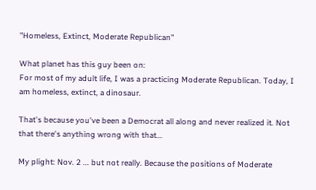"Homeless, Extinct, Moderate Republican"

What planet has this guy been on:
For most of my adult life, I was a practicing Moderate Republican. Today, I am homeless, extinct, a dinosaur.

That's because you've been a Democrat all along and never realized it. Not that there's anything wrong with that...

My plight: Nov. 2 ... but not really. Because the positions of Moderate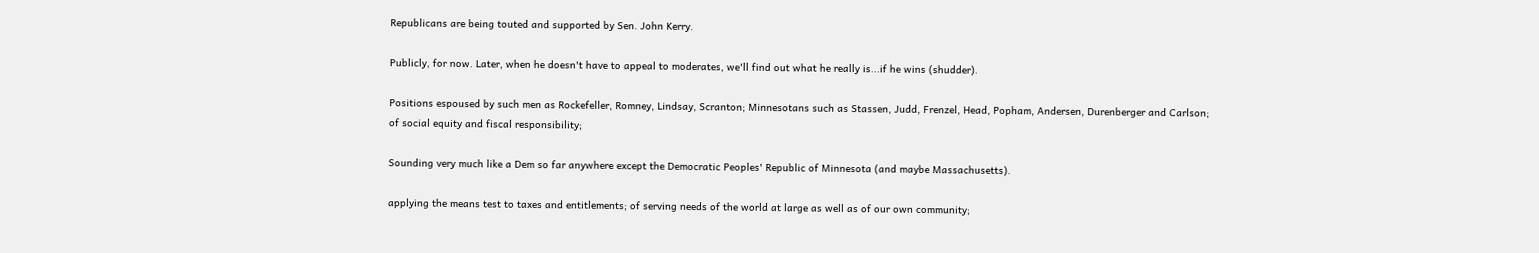Republicans are being touted and supported by Sen. John Kerry.

Publicly, for now. Later, when he doesn't have to appeal to moderates, we'll find out what he really is...if he wins (shudder).

Positions espoused by such men as Rockefeller, Romney, Lindsay, Scranton; Minnesotans such as Stassen, Judd, Frenzel, Head, Popham, Andersen, Durenberger and Carlson; of social equity and fiscal responsibility;

Sounding very much like a Dem so far anywhere except the Democratic Peoples' Republic of Minnesota (and maybe Massachusetts).

applying the means test to taxes and entitlements; of serving needs of the world at large as well as of our own community;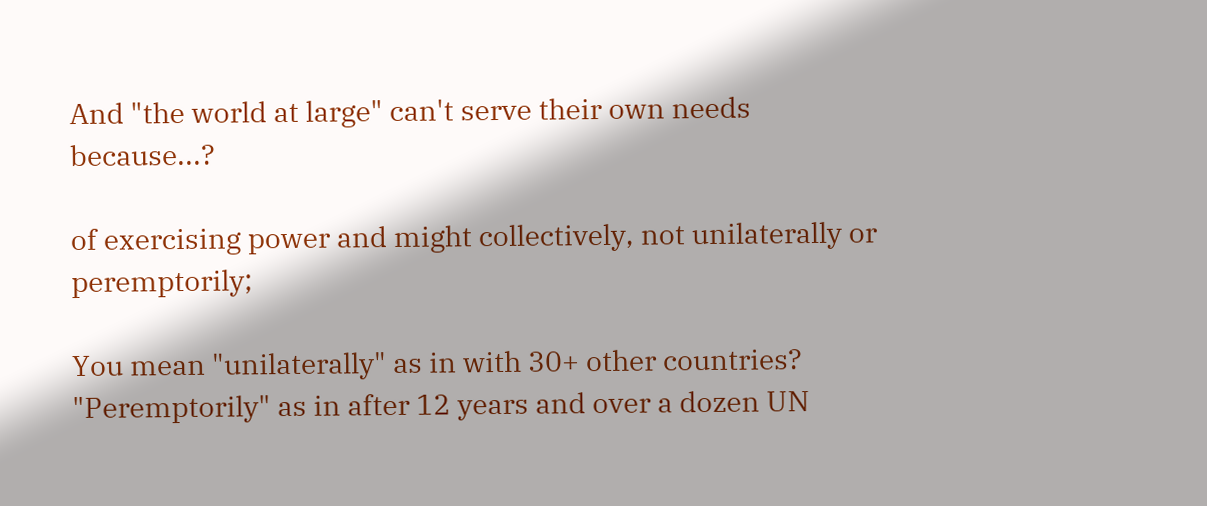And "the world at large" can't serve their own needs because...?

of exercising power and might collectively, not unilaterally or peremptorily;

You mean "unilaterally" as in with 30+ other countries? "Peremptorily" as in after 12 years and over a dozen UN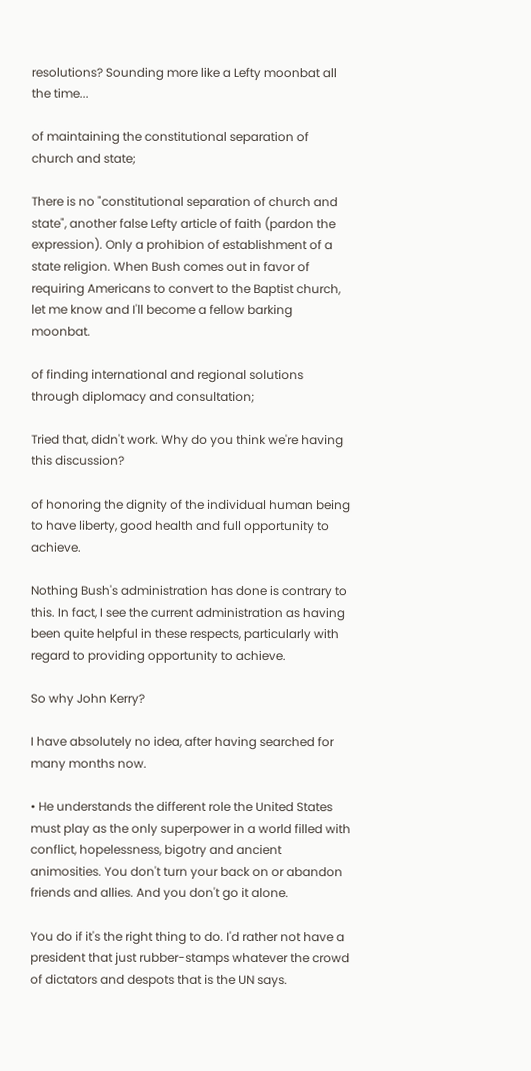resolutions? Sounding more like a Lefty moonbat all the time...

of maintaining the constitutional separation of church and state;

There is no "constitutional separation of church and state", another false Lefty article of faith (pardon the expression). Only a prohibion of establishment of a state religion. When Bush comes out in favor of requiring Americans to convert to the Baptist church, let me know and I'll become a fellow barking moonbat.

of finding international and regional solutions through diplomacy and consultation;

Tried that, didn't work. Why do you think we're having this discussion?

of honoring the dignity of the individual human being to have liberty, good health and full opportunity to achieve.

Nothing Bush's administration has done is contrary to this. In fact, I see the current administration as having been quite helpful in these respects, particularly with regard to providing opportunity to achieve.

So why John Kerry?

I have absolutely no idea, after having searched for many months now.

• He understands the different role the United States must play as the only superpower in a world filled with conflict, hopelessness, bigotry and ancient animosities. You don't turn your back on or abandon friends and allies. And you don't go it alone.

You do if it's the right thing to do. I'd rather not have a president that just rubber-stamps whatever the crowd of dictators and despots that is the UN says.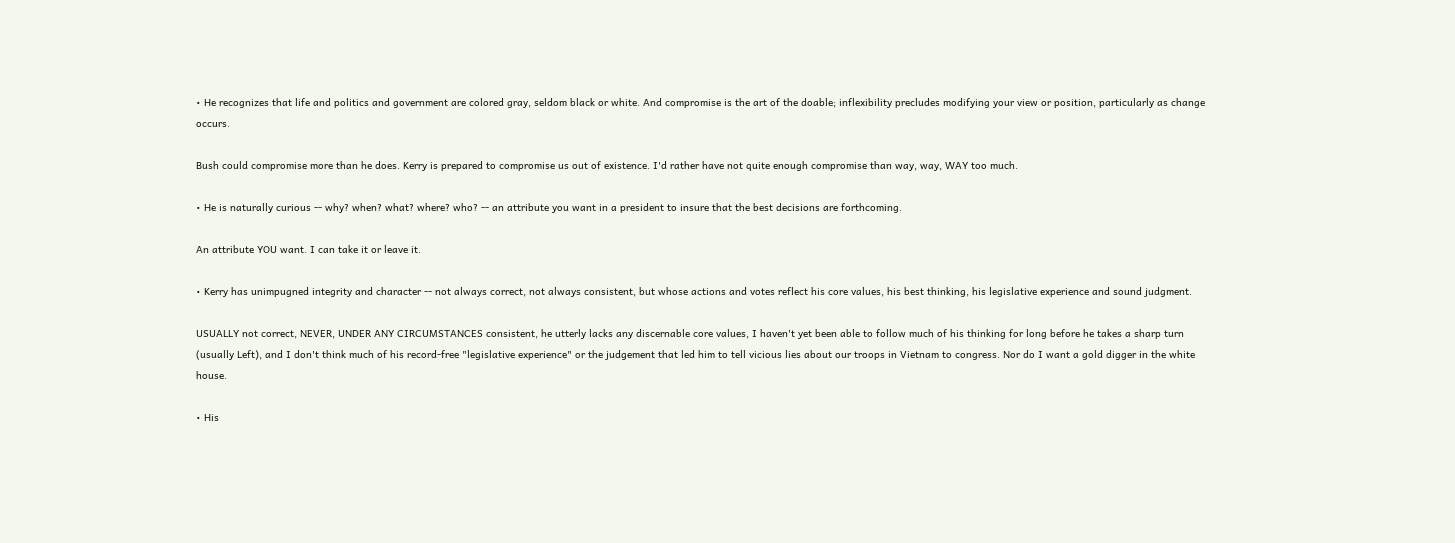• He recognizes that life and politics and government are colored gray, seldom black or white. And compromise is the art of the doable; inflexibility precludes modifying your view or position, particularly as change occurs.

Bush could compromise more than he does. Kerry is prepared to compromise us out of existence. I'd rather have not quite enough compromise than way, way, WAY too much.

• He is naturally curious -- why? when? what? where? who? -- an attribute you want in a president to insure that the best decisions are forthcoming.

An attribute YOU want. I can take it or leave it.

• Kerry has unimpugned integrity and character -- not always correct, not always consistent, but whose actions and votes reflect his core values, his best thinking, his legislative experience and sound judgment.

USUALLY not correct, NEVER, UNDER ANY CIRCUMSTANCES consistent, he utterly lacks any discernable core values, I haven't yet been able to follow much of his thinking for long before he takes a sharp turn (usually Left), and I don't think much of his record-free "legislative experience" or the judgement that led him to tell vicious lies about our troops in Vietnam to congress. Nor do I want a gold digger in the white house.

• His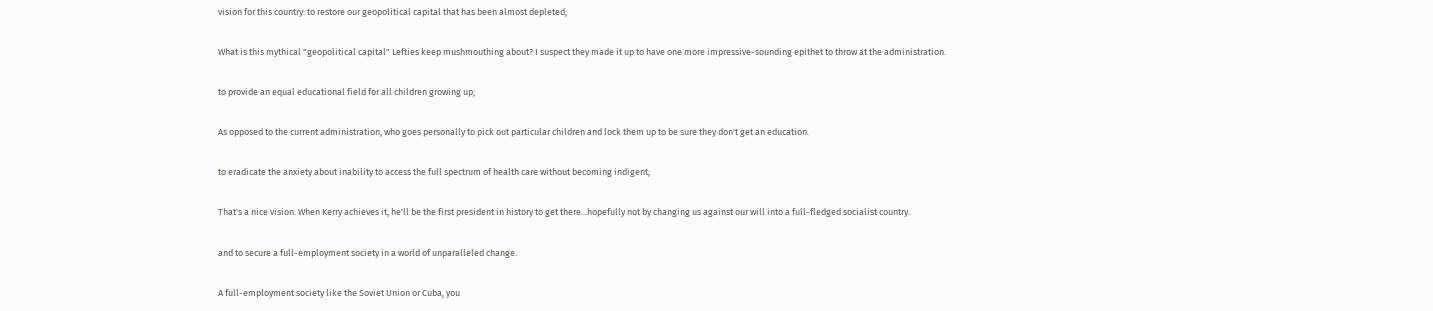vision for this country: to restore our geopolitical capital that has been almost depleted;

What is this mythical "geopolitical capital" Lefties keep mushmouthing about? I suspect they made it up to have one more impressive-sounding epithet to throw at the administration.

to provide an equal educational field for all children growing up;

As opposed to the current administration, who goes personally to pick out particular children and lock them up to be sure they don't get an education.

to eradicate the anxiety about inability to access the full spectrum of health care without becoming indigent;

That's a nice vision. When Kerry achieves it, he'll be the first president in history to get there...hopefully not by changing us against our will into a full-fledged socialist country.

and to secure a full-employment society in a world of unparalleled change.

A full-employment society like the Soviet Union or Cuba, you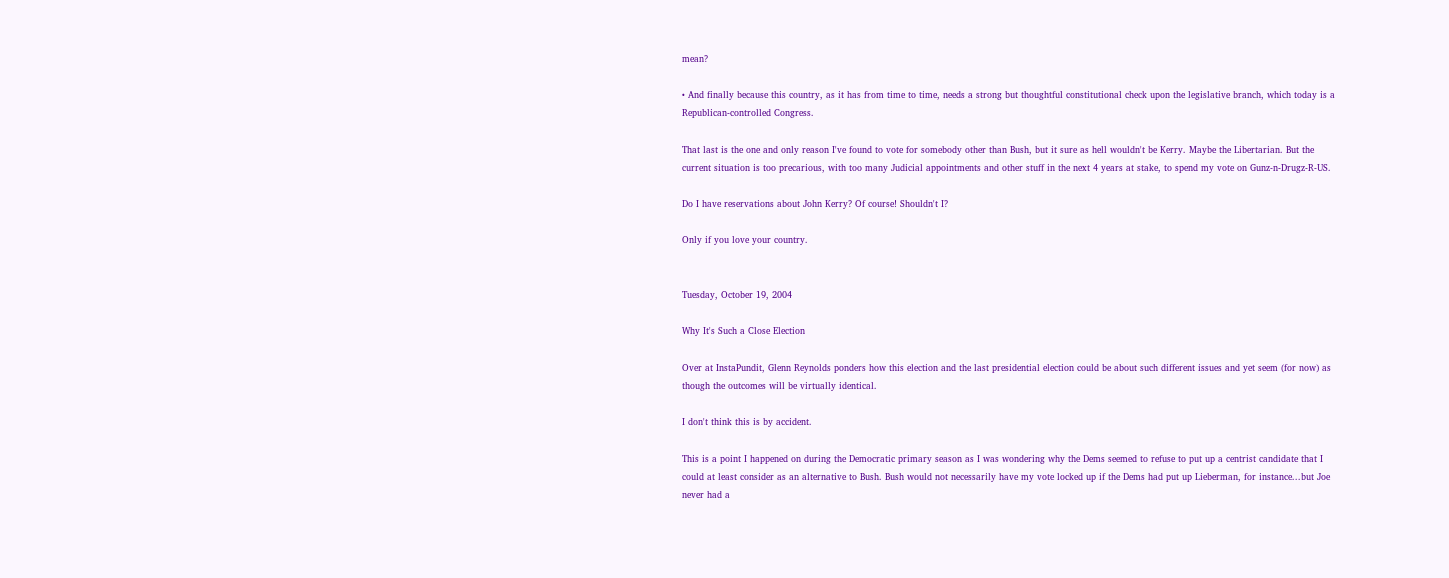mean?

• And finally because this country, as it has from time to time, needs a strong but thoughtful constitutional check upon the legislative branch, which today is a Republican-controlled Congress.

That last is the one and only reason I've found to vote for somebody other than Bush, but it sure as hell wouldn't be Kerry. Maybe the Libertarian. But the current situation is too precarious, with too many Judicial appointments and other stuff in the next 4 years at stake, to spend my vote on Gunz-n-Drugz-R-US.

Do I have reservations about John Kerry? Of course! Shouldn't I?

Only if you love your country.


Tuesday, October 19, 2004

Why It's Such a Close Election

Over at InstaPundit, Glenn Reynolds ponders how this election and the last presidential election could be about such different issues and yet seem (for now) as though the outcomes will be virtually identical.

I don't think this is by accident.

This is a point I happened on during the Democratic primary season as I was wondering why the Dems seemed to refuse to put up a centrist candidate that I could at least consider as an alternative to Bush. Bush would not necessarily have my vote locked up if the Dems had put up Lieberman, for instance...but Joe never had a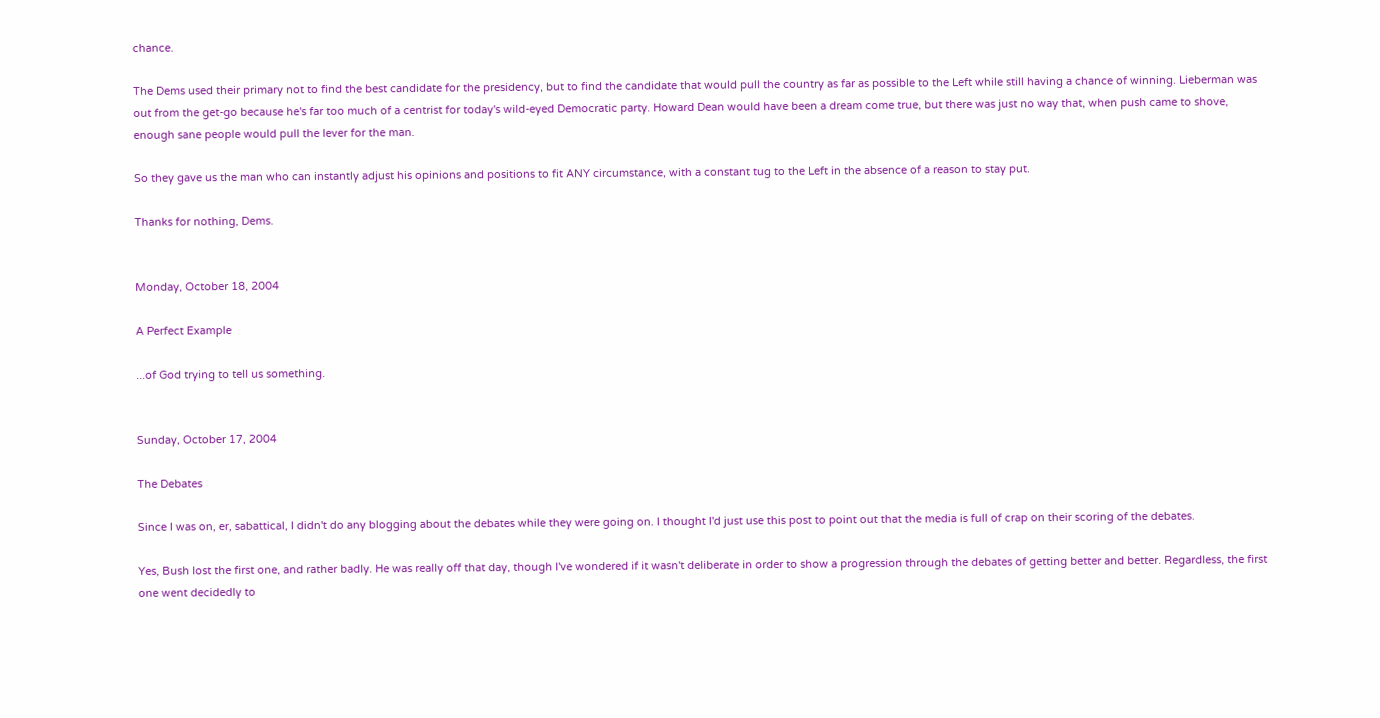chance.

The Dems used their primary not to find the best candidate for the presidency, but to find the candidate that would pull the country as far as possible to the Left while still having a chance of winning. Lieberman was out from the get-go because he's far too much of a centrist for today's wild-eyed Democratic party. Howard Dean would have been a dream come true, but there was just no way that, when push came to shove, enough sane people would pull the lever for the man.

So they gave us the man who can instantly adjust his opinions and positions to fit ANY circumstance, with a constant tug to the Left in the absence of a reason to stay put.

Thanks for nothing, Dems.


Monday, October 18, 2004

A Perfect Example

...of God trying to tell us something.


Sunday, October 17, 2004

The Debates

Since I was on, er, sabattical, I didn't do any blogging about the debates while they were going on. I thought I'd just use this post to point out that the media is full of crap on their scoring of the debates.

Yes, Bush lost the first one, and rather badly. He was really off that day, though I've wondered if it wasn't deliberate in order to show a progression through the debates of getting better and better. Regardless, the first one went decidedly to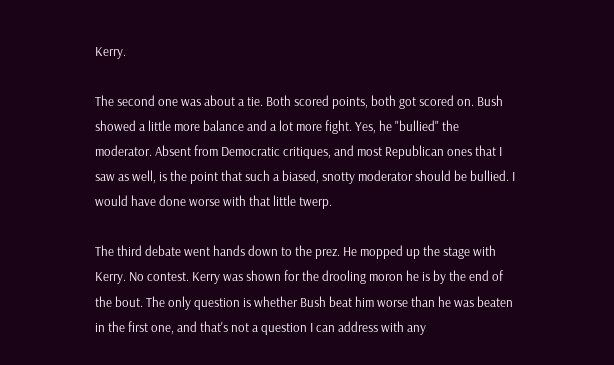Kerry.

The second one was about a tie. Both scored points, both got scored on. Bush showed a little more balance and a lot more fight. Yes, he "bullied" the moderator. Absent from Democratic critiques, and most Republican ones that I saw as well, is the point that such a biased, snotty moderator should be bullied. I would have done worse with that little twerp.

The third debate went hands down to the prez. He mopped up the stage with Kerry. No contest. Kerry was shown for the drooling moron he is by the end of the bout. The only question is whether Bush beat him worse than he was beaten in the first one, and that's not a question I can address with any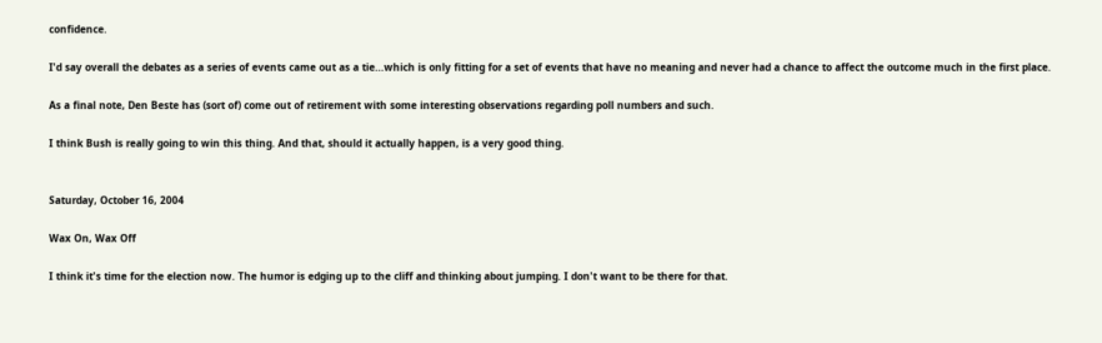confidence.

I'd say overall the debates as a series of events came out as a tie...which is only fitting for a set of events that have no meaning and never had a chance to affect the outcome much in the first place.

As a final note, Den Beste has (sort of) come out of retirement with some interesting observations regarding poll numbers and such.

I think Bush is really going to win this thing. And that, should it actually happen, is a very good thing.


Saturday, October 16, 2004

Wax On, Wax Off

I think it's time for the election now. The humor is edging up to the cliff and thinking about jumping. I don't want to be there for that.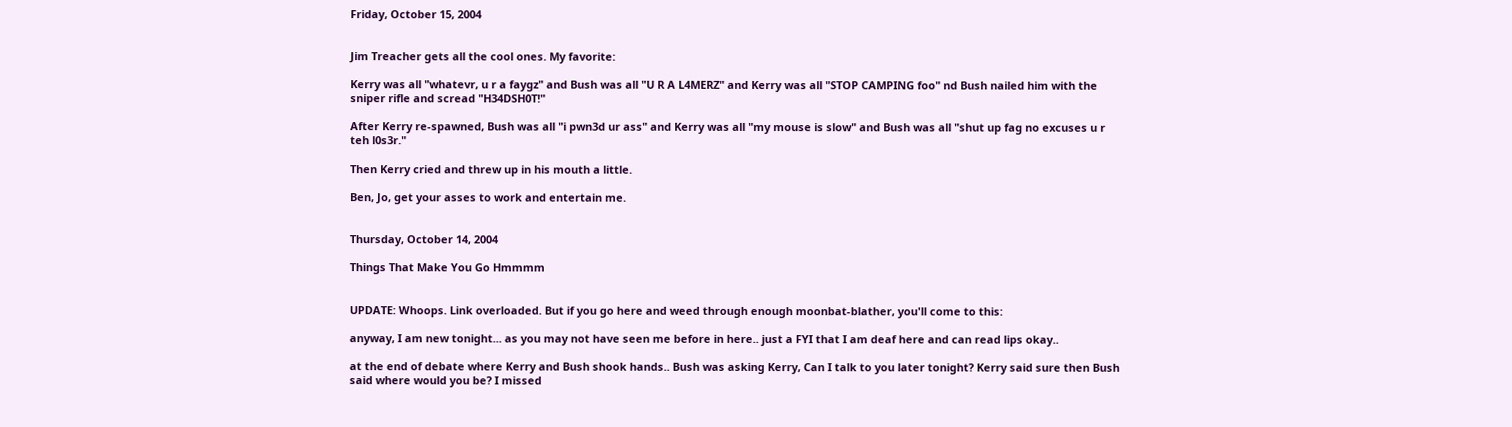Friday, October 15, 2004


Jim Treacher gets all the cool ones. My favorite:

Kerry was all "whatevr, u r a faygz" and Bush was all "U R A L4MERZ" and Kerry was all "STOP CAMPING foo" nd Bush nailed him with the sniper rifle and scread "H34DSH0T!"

After Kerry re-spawned, Bush was all "i pwn3d ur ass" and Kerry was all "my mouse is slow" and Bush was all "shut up fag no excuses u r teh l0s3r."

Then Kerry cried and threw up in his mouth a little.

Ben, Jo, get your asses to work and entertain me.


Thursday, October 14, 2004

Things That Make You Go Hmmmm


UPDATE: Whoops. Link overloaded. But if you go here and weed through enough moonbat-blather, you'll come to this:

anyway, I am new tonight... as you may not have seen me before in here.. just a FYI that I am deaf here and can read lips okay..

at the end of debate where Kerry and Bush shook hands.. Bush was asking Kerry, Can I talk to you later tonight? Kerry said sure then Bush said where would you be? I missed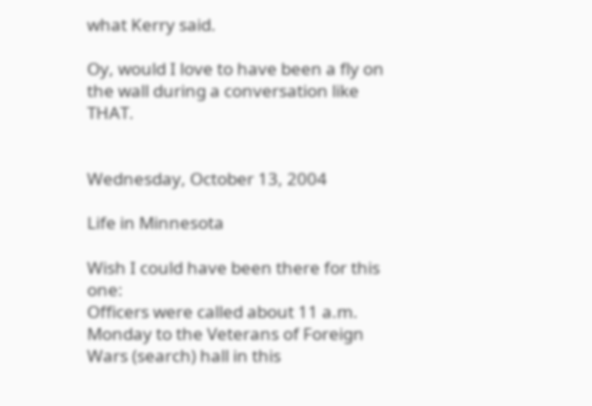what Kerry said.

Oy, would I love to have been a fly on the wall during a conversation like THAT.


Wednesday, October 13, 2004

Life in Minnesota

Wish I could have been there for this one:
Officers were called about 11 a.m. Monday to the Veterans of Foreign Wars (search) hall in this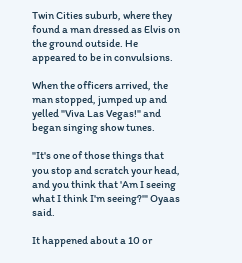Twin Cities suburb, where they found a man dressed as Elvis on the ground outside. He appeared to be in convulsions.

When the officers arrived, the man stopped, jumped up and yelled "Viva Las Vegas!" and began singing show tunes.

"It's one of those things that you stop and scratch your head, and you think that 'Am I seeing what I think I'm seeing?'" Oyaas said.

It happened about a 10 or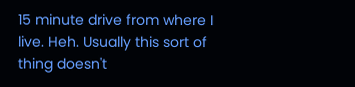15 minute drive from where I live. Heh. Usually this sort of thing doesn't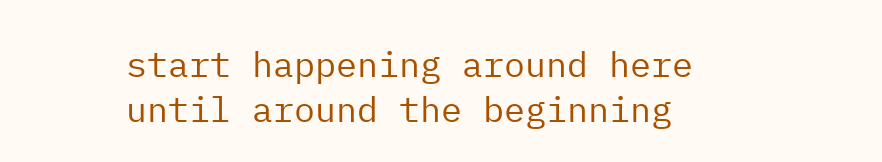start happening around here until around the beginning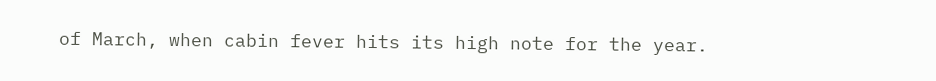of March, when cabin fever hits its high note for the year.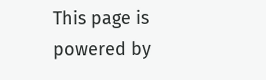This page is powered by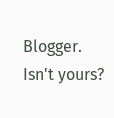Blogger. Isn't yours?